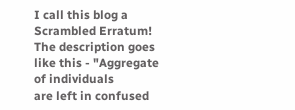I call this blog a Scrambled Erratum! The description goes like this - "Aggregate of individuals
are left in confused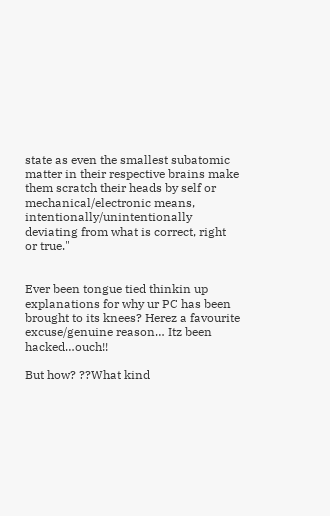state as even the smallest subatomic matter in their respective brains make
them scratch their heads by self or mechanical/electronic means, intentionally/unintentionally
deviating from what is correct, right or true."


Ever been tongue tied thinkin up explanations for why ur PC has been brought to its knees? Herez a favourite excuse/genuine reason… Itz been hacked…ouch!!

But how? ??What kind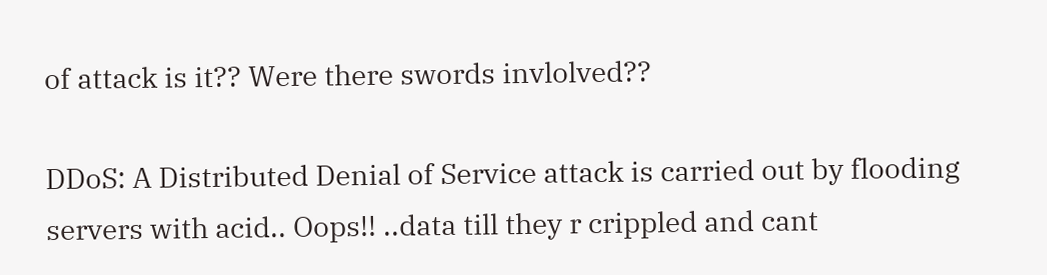of attack is it?? Were there swords invlolved??

DDoS: A Distributed Denial of Service attack is carried out by flooding servers with acid.. Oops!! ..data till they r crippled and cant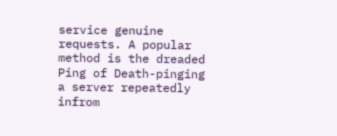service genuine requests. A popular method is the dreaded Ping of Death-pinging a server repeatedly infrom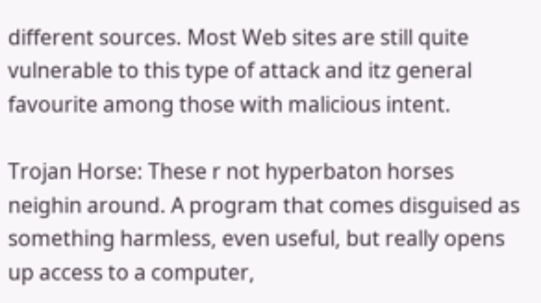different sources. Most Web sites are still quite vulnerable to this type of attack and itz general favourite among those with malicious intent.

Trojan Horse: These r not hyperbaton horses neighin around. A program that comes disguised as something harmless, even useful, but really opens up access to a computer,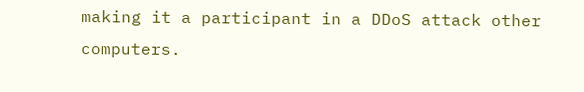making it a participant in a DDoS attack other computers.